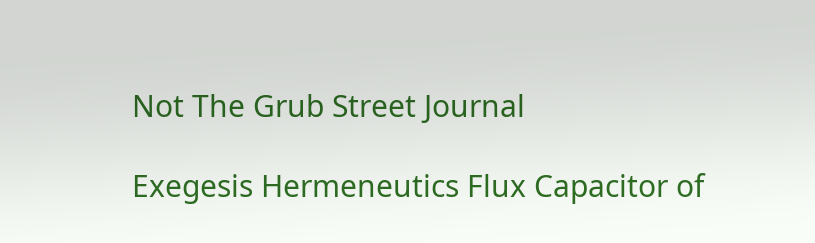Not The Grub Street Journal

Exegesis Hermeneutics Flux Capacitor of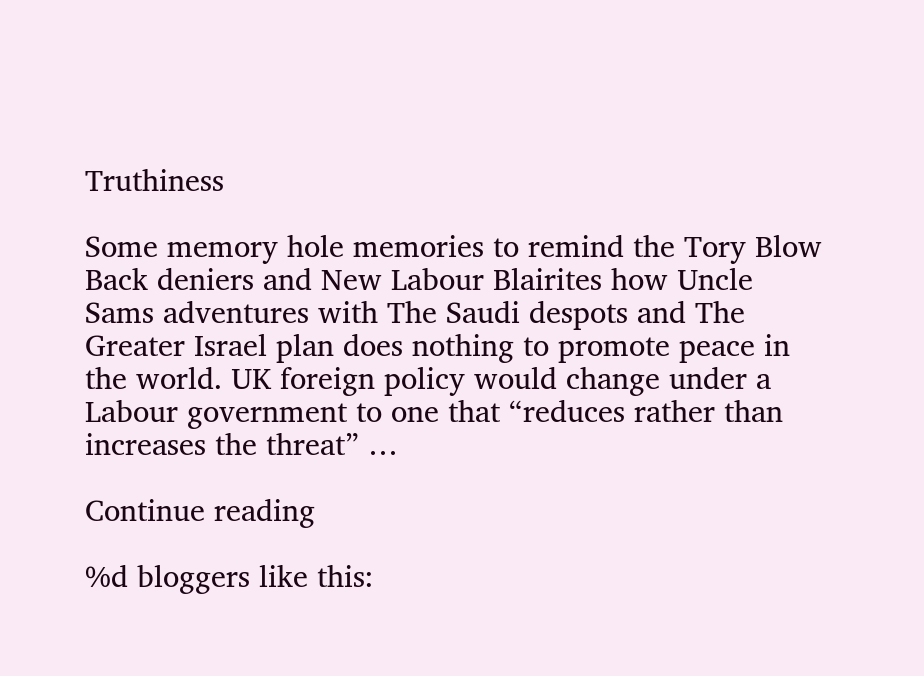Truthiness

Some memory hole memories to remind the Tory Blow Back deniers and New Labour Blairites how Uncle Sams adventures with The Saudi despots and The Greater Israel plan does nothing to promote peace in the world. UK foreign policy would change under a Labour government to one that “reduces rather than increases the threat” …

Continue reading

%d bloggers like this: